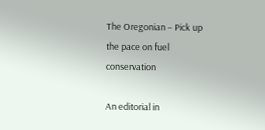The Oregonian – Pick up the pace on fuel conservation

An editorial in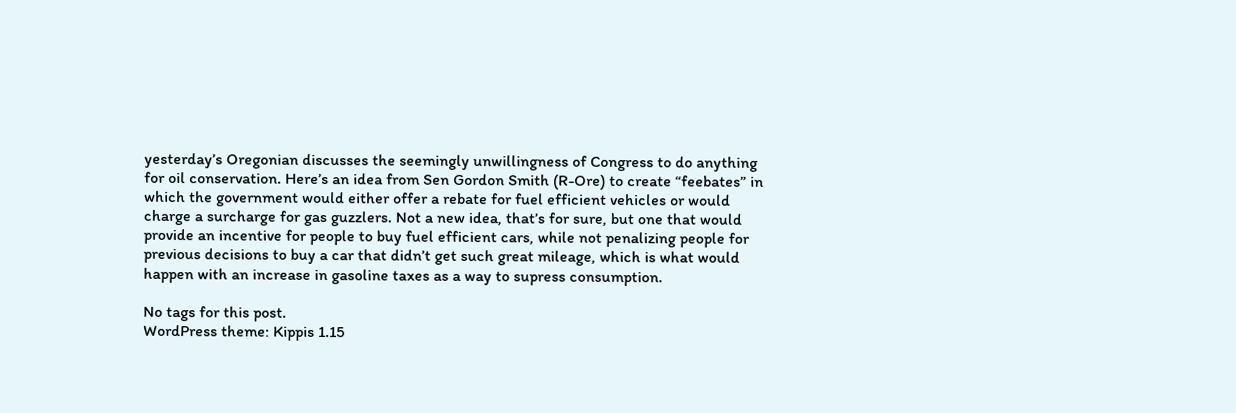yesterday’s Oregonian discusses the seemingly unwillingness of Congress to do anything for oil conservation. Here’s an idea from Sen Gordon Smith (R-Ore) to create “feebates” in which the government would either offer a rebate for fuel efficient vehicles or would charge a surcharge for gas guzzlers. Not a new idea, that’s for sure, but one that would provide an incentive for people to buy fuel efficient cars, while not penalizing people for previous decisions to buy a car that didn’t get such great mileage, which is what would happen with an increase in gasoline taxes as a way to supress consumption.

No tags for this post.
WordPress theme: Kippis 1.15